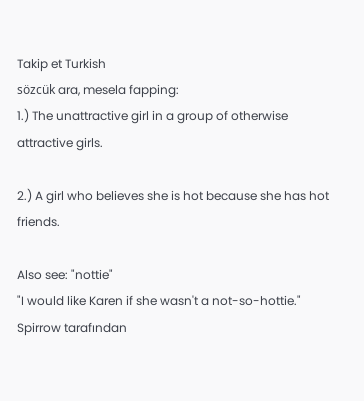Takip et Turkish
sözcük ara, mesela fapping:
1.) The unattractive girl in a group of otherwise attractive girls.

2.) A girl who believes she is hot because she has hot friends.

Also see: "nottie"
"I would like Karen if she wasn't a not-so-hottie."
Spirrow tarafından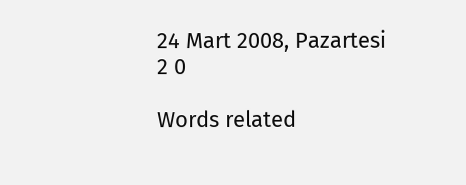24 Mart 2008, Pazartesi
2 0

Words related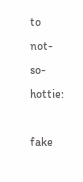to not-so-hottie:

fake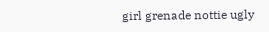girl grenade nottie ugly